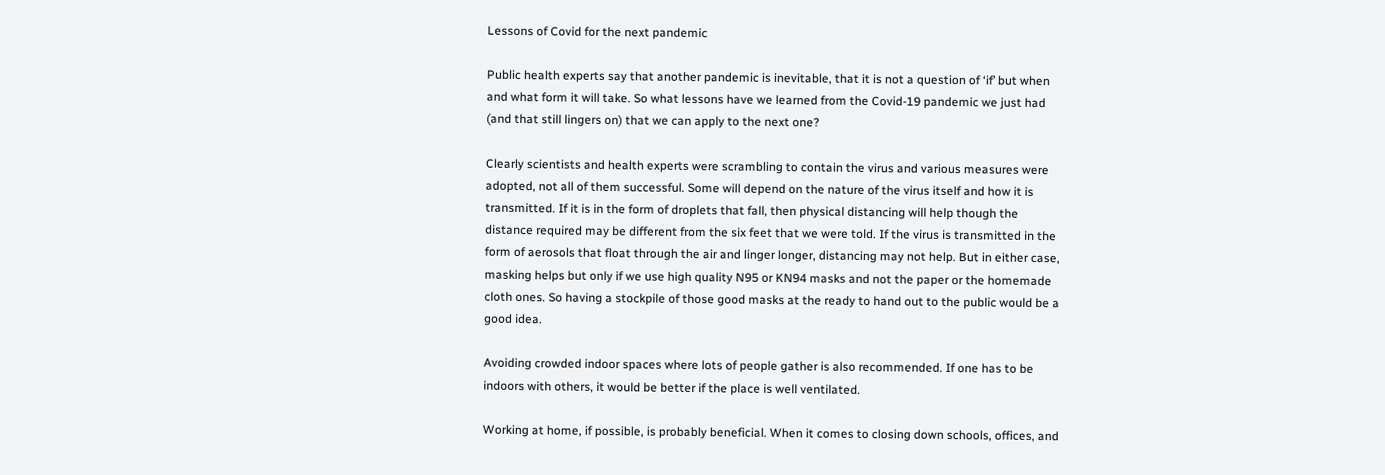Lessons of Covid for the next pandemic

Public health experts say that another pandemic is inevitable, that it is not a question of ‘if’ but when and what form it will take. So what lessons have we learned from the Covid-19 pandemic we just had (and that still lingers on) that we can apply to the next one?

Clearly scientists and health experts were scrambling to contain the virus and various measures were adopted, not all of them successful. Some will depend on the nature of the virus itself and how it is transmitted. If it is in the form of droplets that fall, then physical distancing will help though the distance required may be different from the six feet that we were told. If the virus is transmitted in the form of aerosols that float through the air and linger longer, distancing may not help. But in either case, masking helps but only if we use high quality N95 or KN94 masks and not the paper or the homemade cloth ones. So having a stockpile of those good masks at the ready to hand out to the public would be a good idea.

Avoiding crowded indoor spaces where lots of people gather is also recommended. If one has to be indoors with others, it would be better if the place is well ventilated.

Working at home, if possible, is probably beneficial. When it comes to closing down schools, offices, and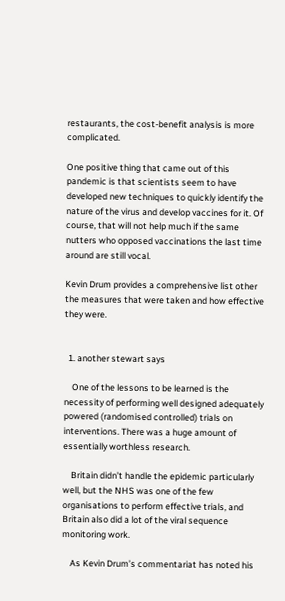restaurants, the cost-benefit analysis is more complicated.

One positive thing that came out of this pandemic is that scientists seem to have developed new techniques to quickly identify the nature of the virus and develop vaccines for it. Of course, that will not help much if the same nutters who opposed vaccinations the last time around are still vocal.

Kevin Drum provides a comprehensive list other the measures that were taken and how effective they were.


  1. another stewart says

    One of the lessons to be learned is the necessity of performing well designed adequately powered (randomised controlled) trials on interventions. There was a huge amount of essentially worthless research.

    Britain didn’t handle the epidemic particularly well, but the NHS was one of the few organisations to perform effective trials, and Britain also did a lot of the viral sequence monitoring work.

    As Kevin Drum’s commentariat has noted his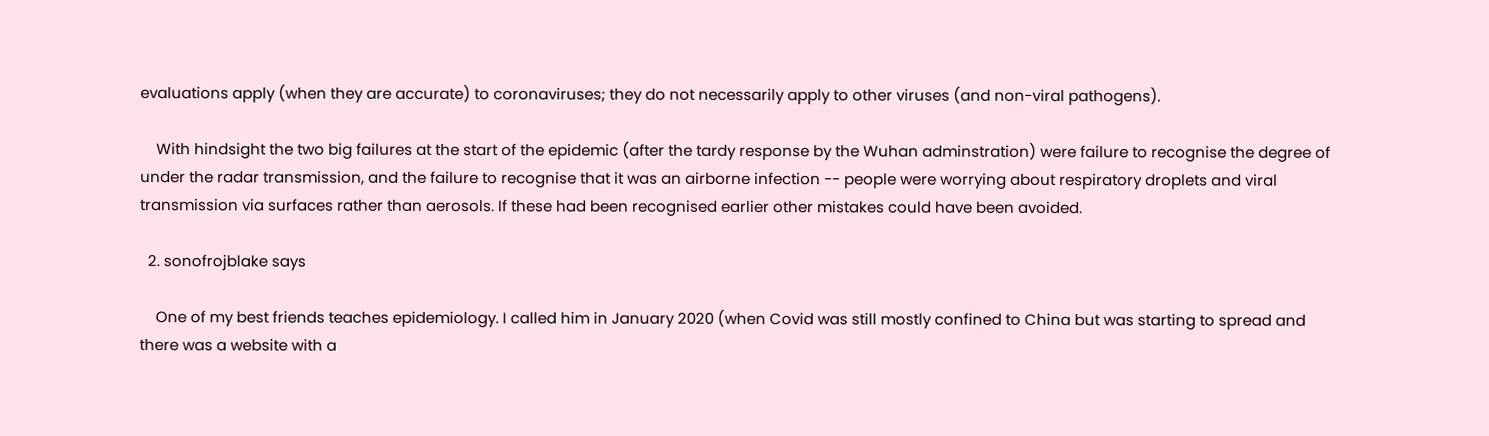evaluations apply (when they are accurate) to coronaviruses; they do not necessarily apply to other viruses (and non-viral pathogens).

    With hindsight the two big failures at the start of the epidemic (after the tardy response by the Wuhan adminstration) were failure to recognise the degree of under the radar transmission, and the failure to recognise that it was an airborne infection -- people were worrying about respiratory droplets and viral transmission via surfaces rather than aerosols. If these had been recognised earlier other mistakes could have been avoided.

  2. sonofrojblake says

    One of my best friends teaches epidemiology. I called him in January 2020 (when Covid was still mostly confined to China but was starting to spread and there was a website with a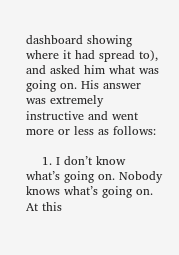dashboard showing where it had spread to), and asked him what was going on. His answer was extremely instructive and went more or less as follows:

    1. I don’t know what’s going on. Nobody knows what’s going on. At this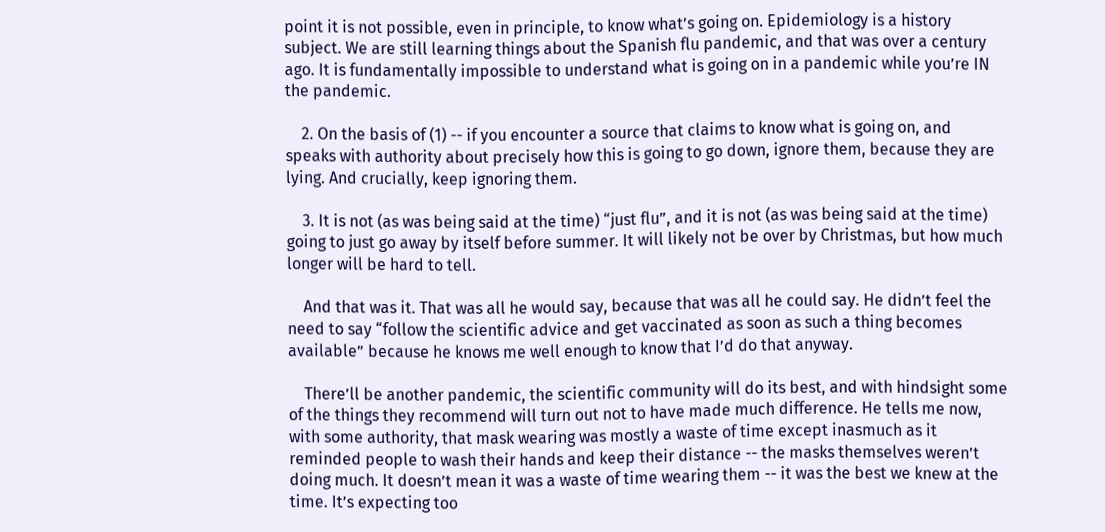point it is not possible, even in principle, to know what’s going on. Epidemiology is a history subject. We are still learning things about the Spanish flu pandemic, and that was over a century ago. It is fundamentally impossible to understand what is going on in a pandemic while you’re IN the pandemic.

    2. On the basis of (1) -- if you encounter a source that claims to know what is going on, and speaks with authority about precisely how this is going to go down, ignore them, because they are lying. And crucially, keep ignoring them.

    3. It is not (as was being said at the time) “just flu”, and it is not (as was being said at the time) going to just go away by itself before summer. It will likely not be over by Christmas, but how much longer will be hard to tell.

    And that was it. That was all he would say, because that was all he could say. He didn’t feel the need to say “follow the scientific advice and get vaccinated as soon as such a thing becomes available” because he knows me well enough to know that I’d do that anyway.

    There’ll be another pandemic, the scientific community will do its best, and with hindsight some of the things they recommend will turn out not to have made much difference. He tells me now, with some authority, that mask wearing was mostly a waste of time except inasmuch as it reminded people to wash their hands and keep their distance -- the masks themselves weren’t doing much. It doesn’t mean it was a waste of time wearing them -- it was the best we knew at the time. It’s expecting too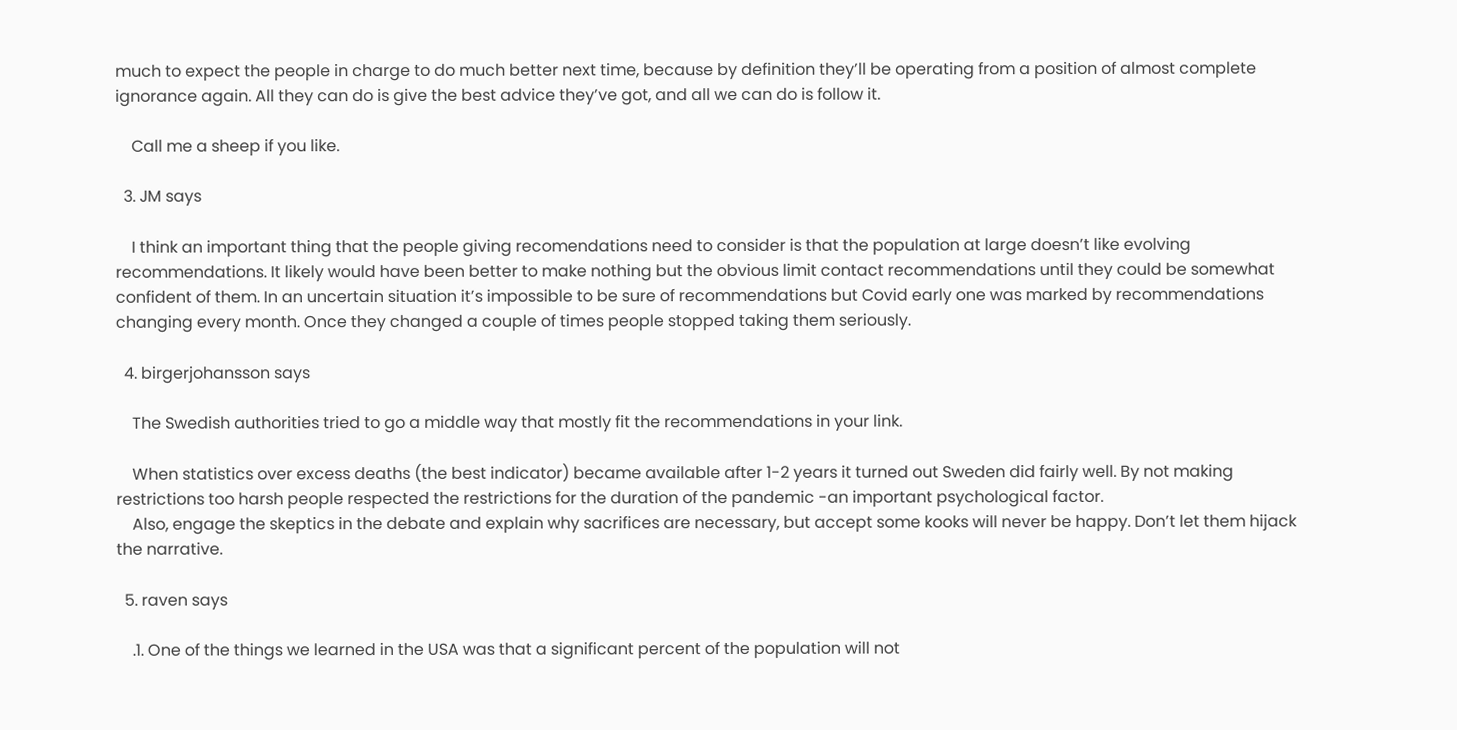much to expect the people in charge to do much better next time, because by definition they’ll be operating from a position of almost complete ignorance again. All they can do is give the best advice they’ve got, and all we can do is follow it.

    Call me a sheep if you like.

  3. JM says

    I think an important thing that the people giving recomendations need to consider is that the population at large doesn’t like evolving recommendations. It likely would have been better to make nothing but the obvious limit contact recommendations until they could be somewhat confident of them. In an uncertain situation it’s impossible to be sure of recommendations but Covid early one was marked by recommendations changing every month. Once they changed a couple of times people stopped taking them seriously.

  4. birgerjohansson says

    The Swedish authorities tried to go a middle way that mostly fit the recommendations in your link.

    When statistics over excess deaths (the best indicator) became available after 1-2 years it turned out Sweden did fairly well. By not making restrictions too harsh people respected the restrictions for the duration of the pandemic -an important psychological factor.
    Also, engage the skeptics in the debate and explain why sacrifices are necessary, but accept some kooks will never be happy. Don’t let them hijack the narrative.

  5. raven says

    .1. One of the things we learned in the USA was that a significant percent of the population will not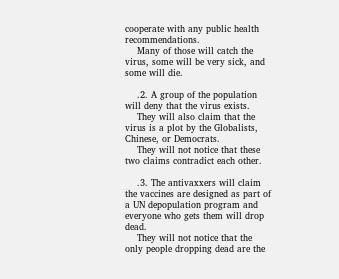cooperate with any public health recommendations.
    Many of those will catch the virus, some will be very sick, and some will die.

    .2. A group of the population will deny that the virus exists.
    They will also claim that the virus is a plot by the Globalists, Chinese, or Democrats.
    They will not notice that these two claims contradict each other.

    .3. The antivaxxers will claim the vaccines are designed as part of a UN depopulation program and everyone who gets them will drop dead.
    They will not notice that the only people dropping dead are the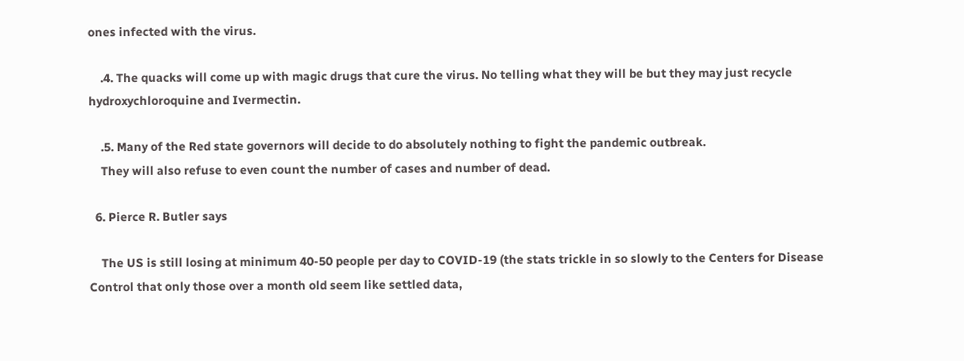ones infected with the virus.

    .4. The quacks will come up with magic drugs that cure the virus. No telling what they will be but they may just recycle hydroxychloroquine and Ivermectin.

    .5. Many of the Red state governors will decide to do absolutely nothing to fight the pandemic outbreak.
    They will also refuse to even count the number of cases and number of dead.

  6. Pierce R. Butler says

    The US is still losing at minimum 40-50 people per day to COVID-19 (the stats trickle in so slowly to the Centers for Disease Control that only those over a month old seem like settled data,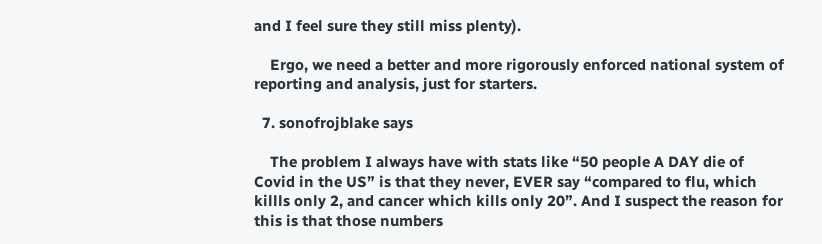and I feel sure they still miss plenty).

    Ergo, we need a better and more rigorously enforced national system of reporting and analysis, just for starters.

  7. sonofrojblake says

    The problem I always have with stats like “50 people A DAY die of Covid in the US” is that they never, EVER say “compared to flu, which killls only 2, and cancer which kills only 20”. And I suspect the reason for this is that those numbers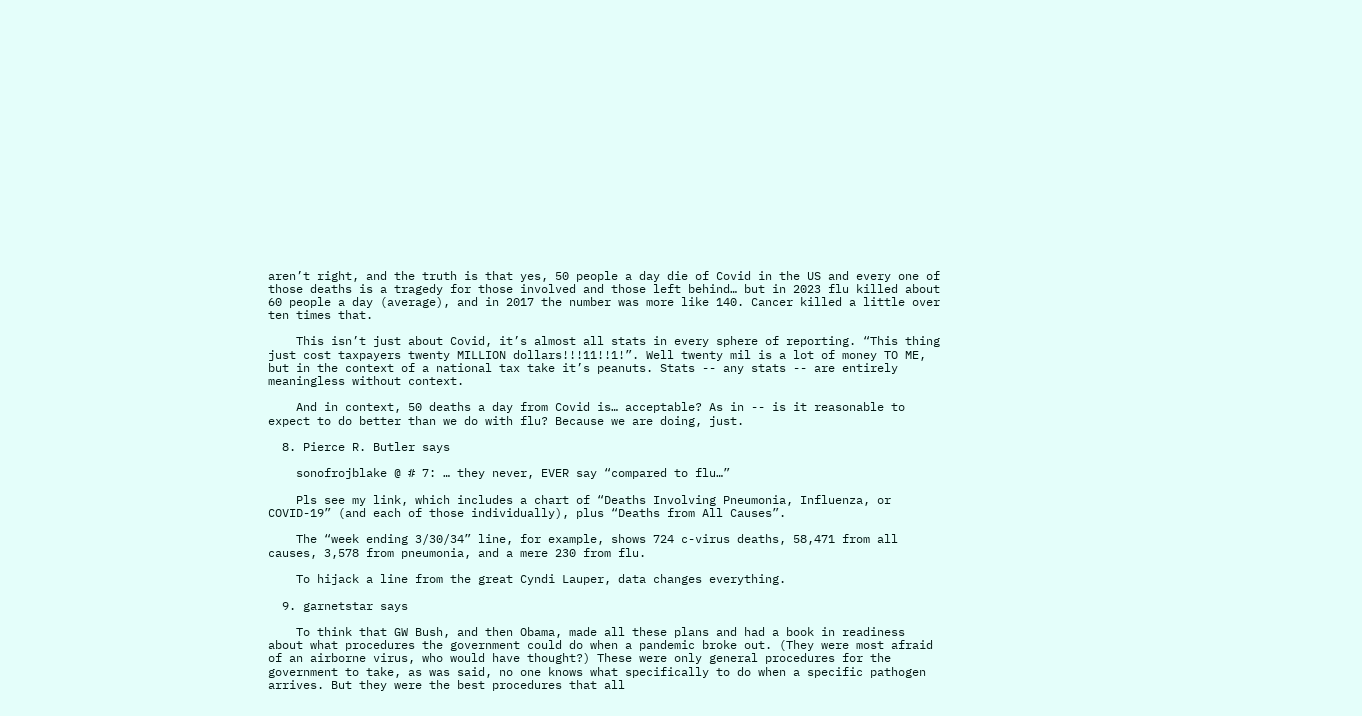aren’t right, and the truth is that yes, 50 people a day die of Covid in the US and every one of those deaths is a tragedy for those involved and those left behind… but in 2023 flu killed about 60 people a day (average), and in 2017 the number was more like 140. Cancer killed a little over ten times that.

    This isn’t just about Covid, it’s almost all stats in every sphere of reporting. “This thing just cost taxpayers twenty MILLION dollars!!!11!!1!”. Well twenty mil is a lot of money TO ME, but in the context of a national tax take it’s peanuts. Stats -- any stats -- are entirely meaningless without context.

    And in context, 50 deaths a day from Covid is… acceptable? As in -- is it reasonable to expect to do better than we do with flu? Because we are doing, just.

  8. Pierce R. Butler says

    sonofrojblake @ # 7: … they never, EVER say “compared to flu…”

    Pls see my link, which includes a chart of “Deaths Involving Pneumonia, Influenza, or COVID-19” (and each of those individually), plus “Deaths from All Causes”.

    The “week ending 3/30/34” line, for example, shows 724 c-virus deaths, 58,471 from all causes, 3,578 from pneumonia, and a mere 230 from flu.

    To hijack a line from the great Cyndi Lauper, data changes everything.

  9. garnetstar says

    To think that GW Bush, and then Obama, made all these plans and had a book in readiness about what procedures the government could do when a pandemic broke out. (They were most afraid of an airborne virus, who would have thought?) These were only general procedures for the government to take, as was said, no one knows what specifically to do when a specific pathogen arrives. But they were the best procedures that all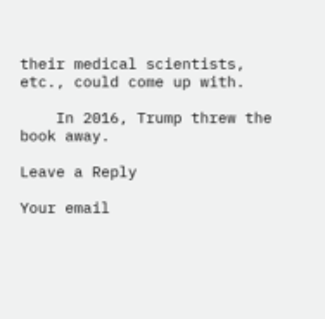their medical scientists, etc., could come up with.

    In 2016, Trump threw the book away.

Leave a Reply

Your email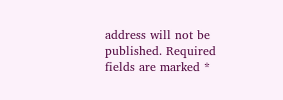address will not be published. Required fields are marked *